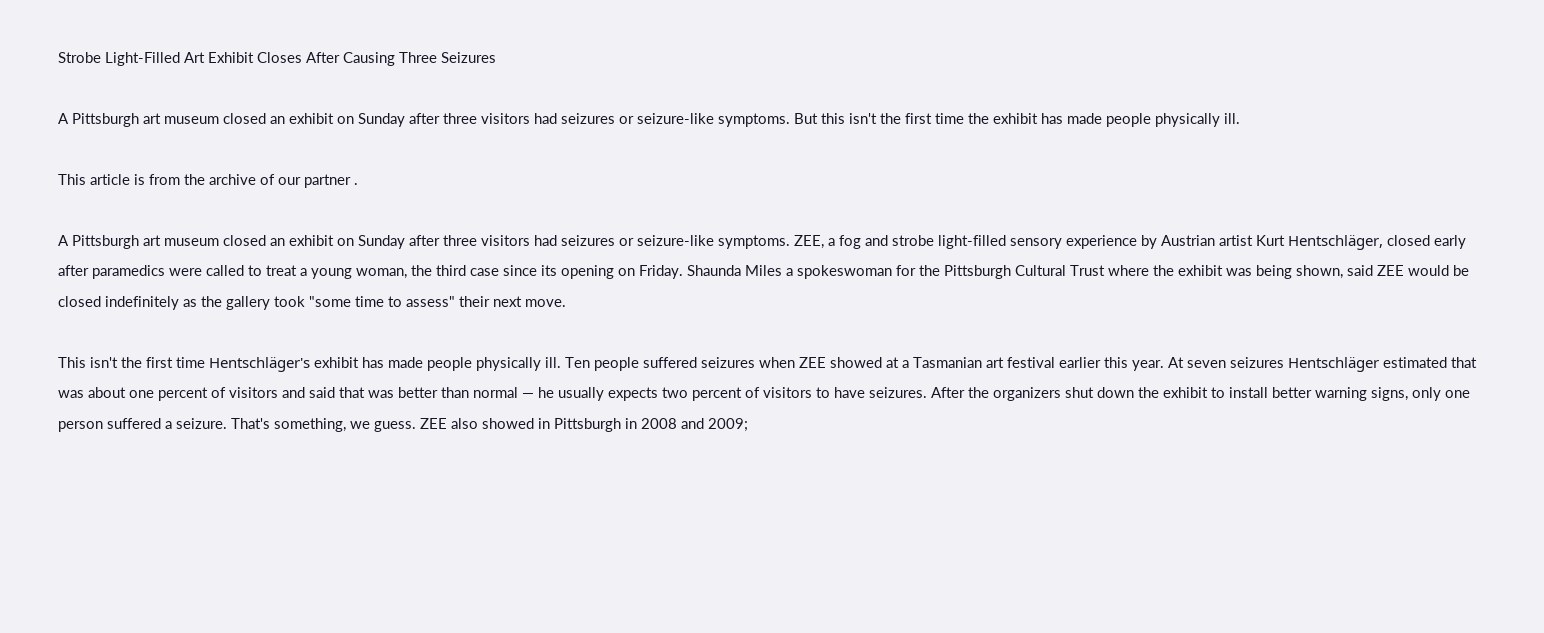Strobe Light-Filled Art Exhibit Closes After Causing Three Seizures

A Pittsburgh art museum closed an exhibit on Sunday after three visitors had seizures or seizure-like symptoms. But this isn't the first time the exhibit has made people physically ill.

This article is from the archive of our partner .

A Pittsburgh art museum closed an exhibit on Sunday after three visitors had seizures or seizure-like symptoms. ZEE, a fog and strobe light-filled sensory experience by Austrian artist Kurt Hentschläger, closed early after paramedics were called to treat a young woman, the third case since its opening on Friday. Shaunda Miles a spokeswoman for the Pittsburgh Cultural Trust where the exhibit was being shown, said ZEE would be closed indefinitely as the gallery took "some time to assess" their next move.

This isn't the first time Hentschläger's exhibit has made people physically ill. Ten people suffered seizures when ZEE showed at a Tasmanian art festival earlier this year. At seven seizures Hentschläger estimated that was about one percent of visitors and said that was better than normal — he usually expects two percent of visitors to have seizures. After the organizers shut down the exhibit to install better warning signs, only one person suffered a seizure. That's something, we guess. ZEE also showed in Pittsburgh in 2008 and 2009;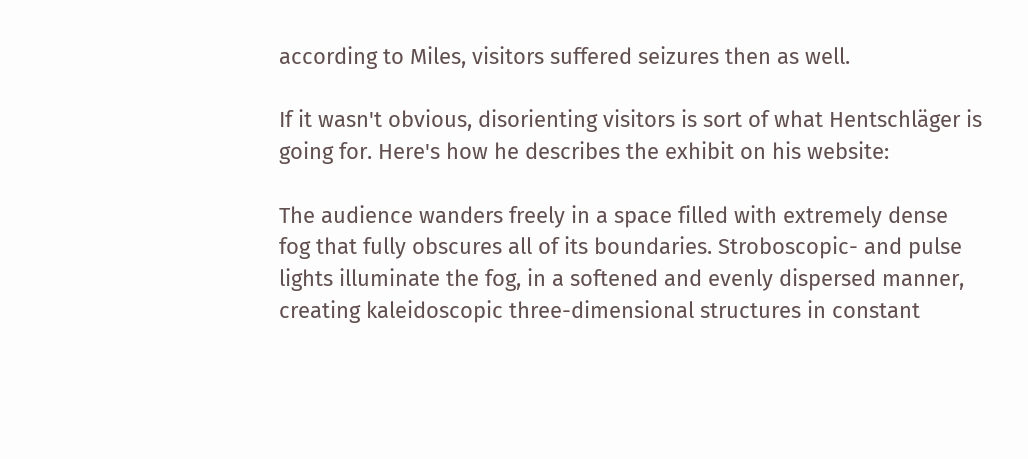according to Miles, visitors suffered seizures then as well.

If it wasn't obvious, disorienting visitors is sort of what Hentschläger is going for. Here's how he describes the exhibit on his website:

The audience wanders freely in a space filled with extremely dense fog that fully obscures all of its boundaries. Stroboscopic- and pulse lights illuminate the fog, in a softened and evenly dispersed manner, creating kaleidoscopic three-dimensional structures in constant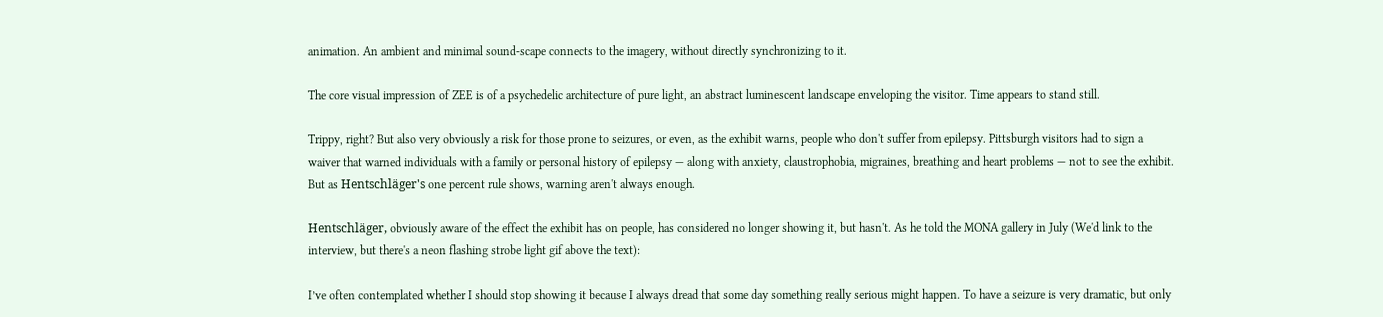animation. An ambient and minimal sound-scape connects to the imagery, without directly synchronizing to it.

The core visual impression of ZEE is of a psychedelic architecture of pure light, an abstract luminescent landscape enveloping the visitor. Time appears to stand still.

Trippy, right? But also very obviously a risk for those prone to seizures, or even, as the exhibit warns, people who don't suffer from epilepsy. Pittsburgh visitors had to sign a waiver that warned individuals with a family or personal history of epilepsy — along with anxiety, claustrophobia, migraines, breathing and heart problems — not to see the exhibit. But as Hentschläger's one percent rule shows, warning aren't always enough.

Hentschläger, obviously aware of the effect the exhibit has on people, has considered no longer showing it, but hasn't. As he told the MONA gallery in July (We'd link to the interview, but there's a neon flashing strobe light gif above the text):

I’ve often contemplated whether I should stop showing it because I always dread that some day something really serious might happen. To have a seizure is very dramatic, but only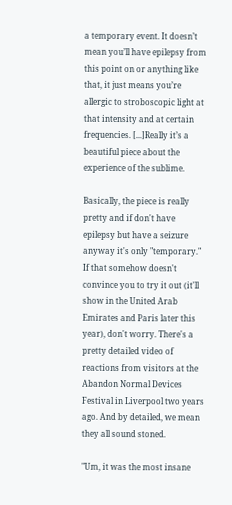a temporary event. It doesn’t mean you’ll have epilepsy from this point on or anything like that, it just means you’re allergic to stroboscopic light at that intensity and at certain frequencies. [...]Really it’s a beautiful piece about the experience of the sublime.

Basically, the piece is really pretty and if don't have epilepsy but have a seizure anyway it's only "temporary." If that somehow doesn't convince you to try it out (it'll show in the United Arab Emirates and Paris later this year), don't worry. There's a pretty detailed video of reactions from visitors at the Abandon Normal Devices Festival in Liverpool two years ago. And by detailed, we mean they all sound stoned.

"Um, it was the most insane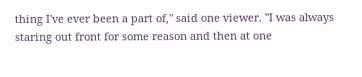thing I've ever been a part of," said one viewer. "I was always staring out front for some reason and then at one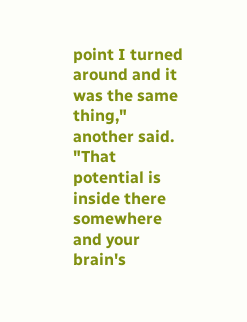point I turned around and it was the same thing," another said. "That potential is inside there somewhere and your brain's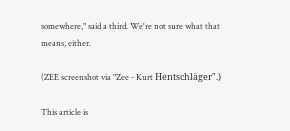somewhere," said a third. We're not sure what that means, either.

(ZEE screenshot via "Zee - Kurt Hentschläger".)

This article is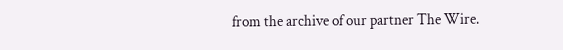from the archive of our partner The Wire.